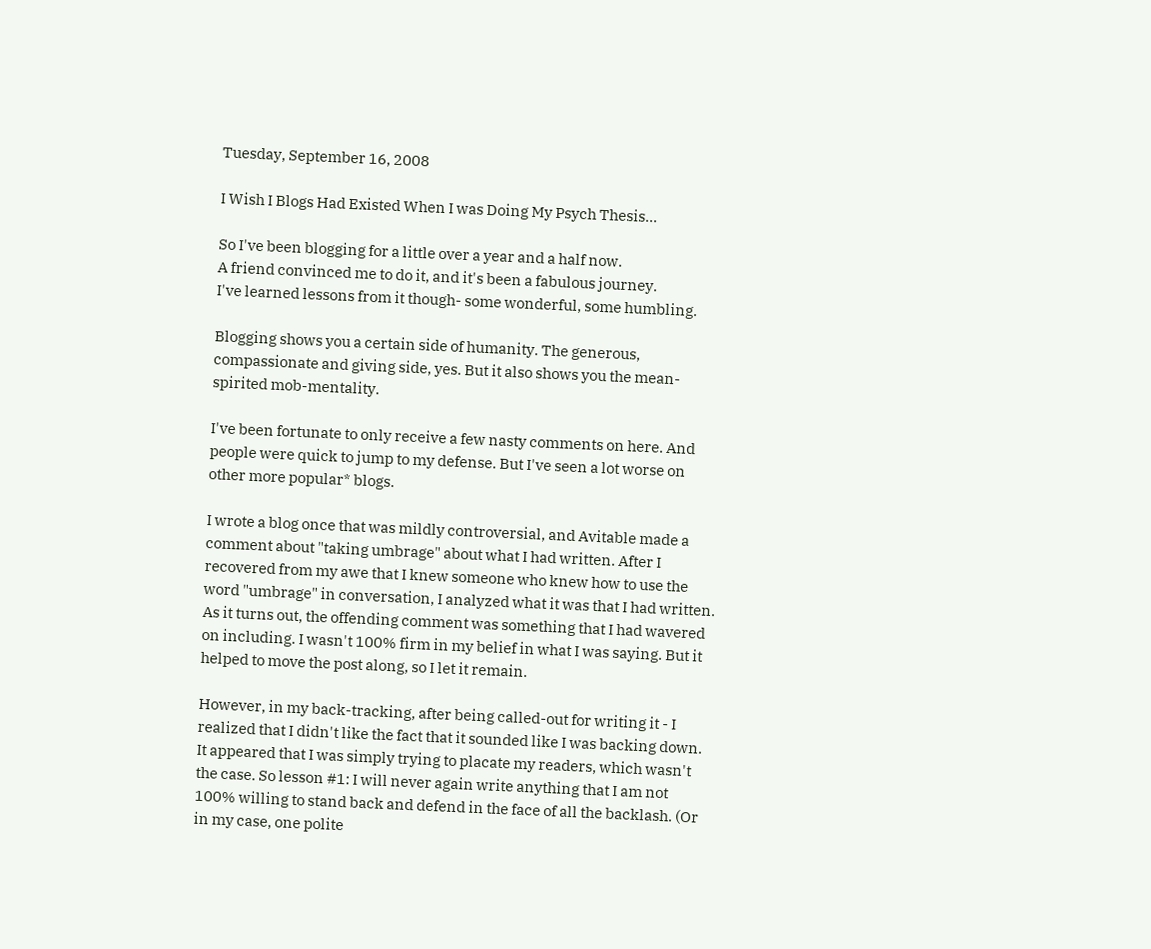Tuesday, September 16, 2008

I Wish I Blogs Had Existed When I was Doing My Psych Thesis...

So I've been blogging for a little over a year and a half now.
A friend convinced me to do it, and it's been a fabulous journey.
I've learned lessons from it though- some wonderful, some humbling.

Blogging shows you a certain side of humanity. The generous, compassionate and giving side, yes. But it also shows you the mean-spirited mob-mentality.

I've been fortunate to only receive a few nasty comments on here. And people were quick to jump to my defense. But I've seen a lot worse on other more popular* blogs.

I wrote a blog once that was mildly controversial, and Avitable made a comment about "taking umbrage" about what I had written. After I recovered from my awe that I knew someone who knew how to use the word "umbrage" in conversation, I analyzed what it was that I had written. As it turns out, the offending comment was something that I had wavered on including. I wasn't 100% firm in my belief in what I was saying. But it helped to move the post along, so I let it remain.

However, in my back-tracking, after being called-out for writing it - I realized that I didn't like the fact that it sounded like I was backing down. It appeared that I was simply trying to placate my readers, which wasn't the case. So lesson #1: I will never again write anything that I am not 100% willing to stand back and defend in the face of all the backlash. (Or in my case, one polite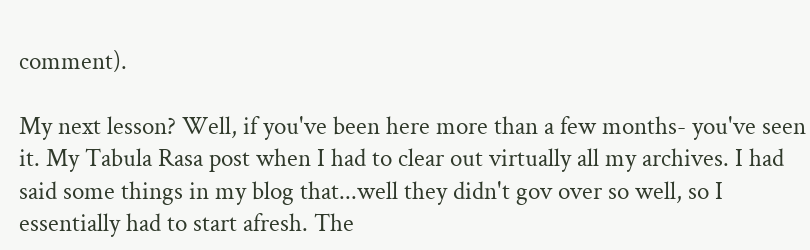comment).

My next lesson? Well, if you've been here more than a few months- you've seen it. My Tabula Rasa post when I had to clear out virtually all my archives. I had said some things in my blog that...well they didn't gov over so well, so I essentially had to start afresh. The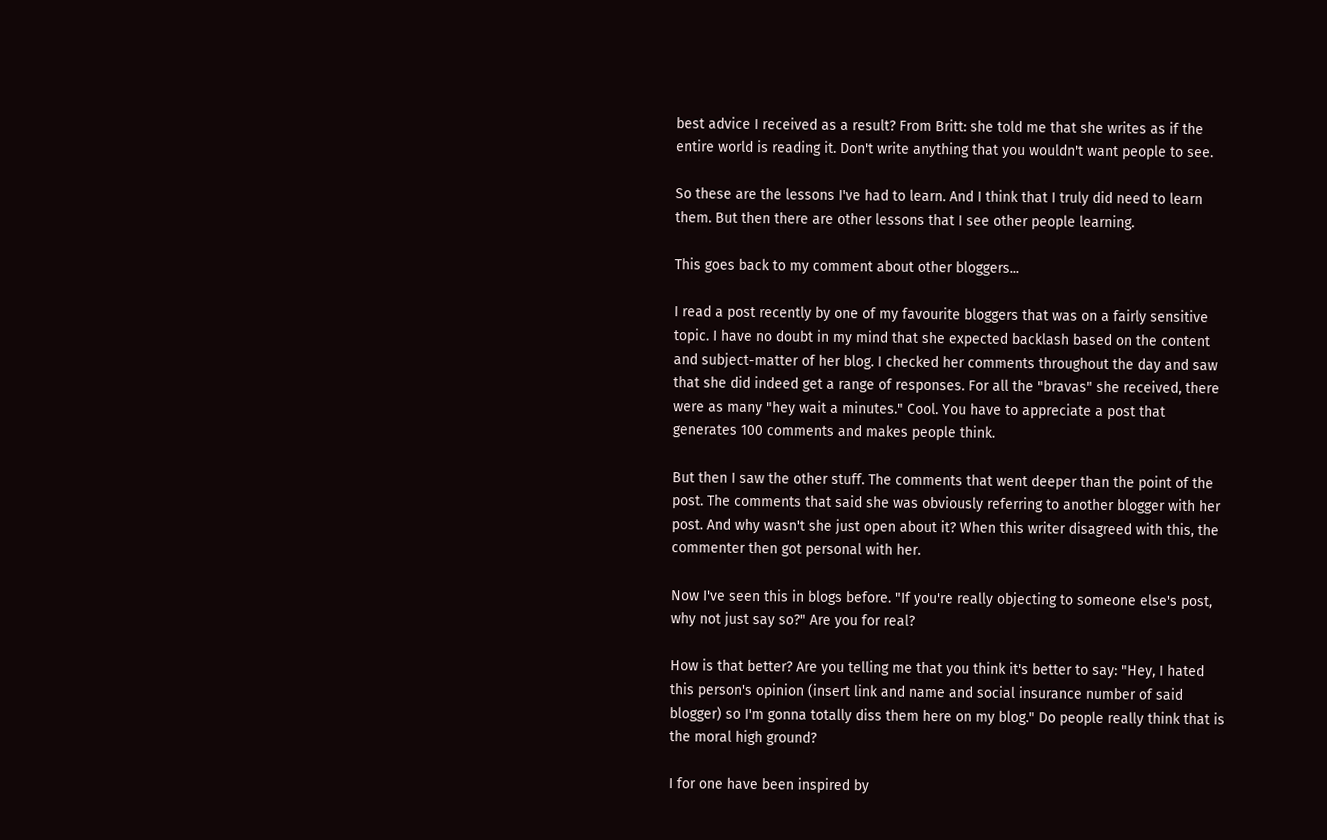best advice I received as a result? From Britt: she told me that she writes as if the entire world is reading it. Don't write anything that you wouldn't want people to see.

So these are the lessons I've had to learn. And I think that I truly did need to learn them. But then there are other lessons that I see other people learning.

This goes back to my comment about other bloggers...

I read a post recently by one of my favourite bloggers that was on a fairly sensitive topic. I have no doubt in my mind that she expected backlash based on the content and subject-matter of her blog. I checked her comments throughout the day and saw that she did indeed get a range of responses. For all the "bravas" she received, there were as many "hey wait a minutes." Cool. You have to appreciate a post that generates 100 comments and makes people think.

But then I saw the other stuff. The comments that went deeper than the point of the post. The comments that said she was obviously referring to another blogger with her post. And why wasn't she just open about it? When this writer disagreed with this, the commenter then got personal with her.

Now I've seen this in blogs before. "If you're really objecting to someone else's post, why not just say so?" Are you for real?

How is that better? Are you telling me that you think it's better to say: "Hey, I hated this person's opinion (insert link and name and social insurance number of said blogger) so I'm gonna totally diss them here on my blog." Do people really think that is the moral high ground?

I for one have been inspired by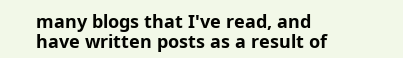many blogs that I've read, and have written posts as a result of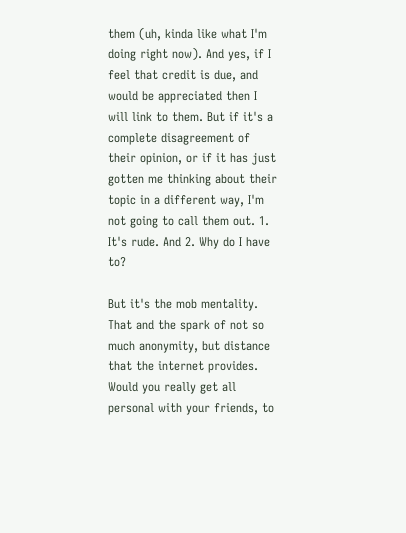them (uh, kinda like what I'm doing right now). And yes, if I feel that credit is due, and would be appreciated then I will link to them. But if it's a complete disagreement of their opinion, or if it has just gotten me thinking about their topic in a different way, I'm not going to call them out. 1. It's rude. And 2. Why do I have to?

But it's the mob mentality. That and the spark of not so much anonymity, but distance that the internet provides. Would you really get all personal with your friends, to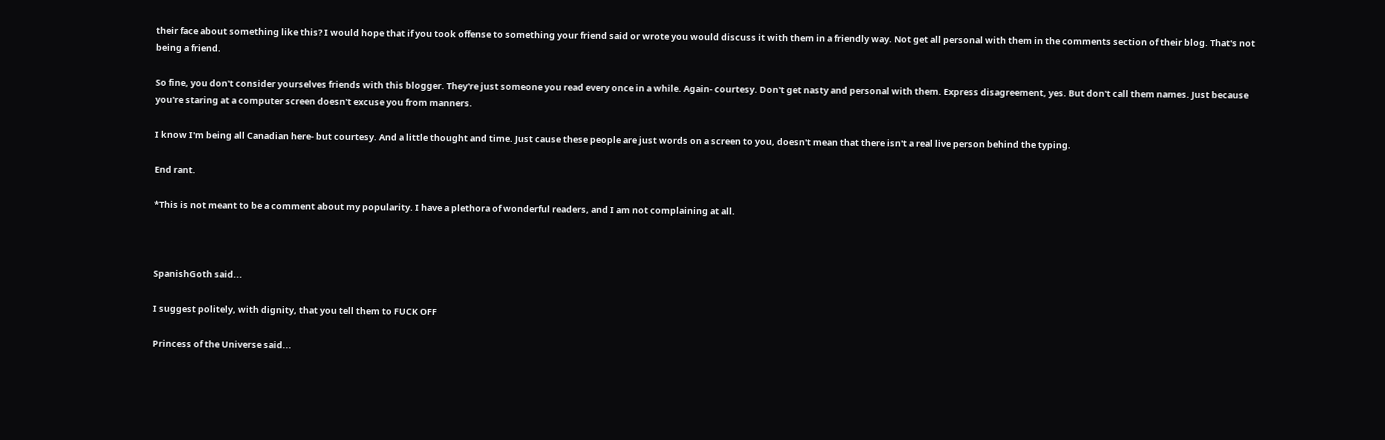their face about something like this? I would hope that if you took offense to something your friend said or wrote you would discuss it with them in a friendly way. Not get all personal with them in the comments section of their blog. That's not being a friend.

So fine, you don't consider yourselves friends with this blogger. They're just someone you read every once in a while. Again- courtesy. Don't get nasty and personal with them. Express disagreement, yes. But don't call them names. Just because you're staring at a computer screen doesn't excuse you from manners.

I know I'm being all Canadian here- but courtesy. And a little thought and time. Just cause these people are just words on a screen to you, doesn't mean that there isn't a real live person behind the typing.

End rant.

*This is not meant to be a comment about my popularity. I have a plethora of wonderful readers, and I am not complaining at all.



SpanishGoth said...

I suggest politely, with dignity, that you tell them to FUCK OFF

Princess of the Universe said...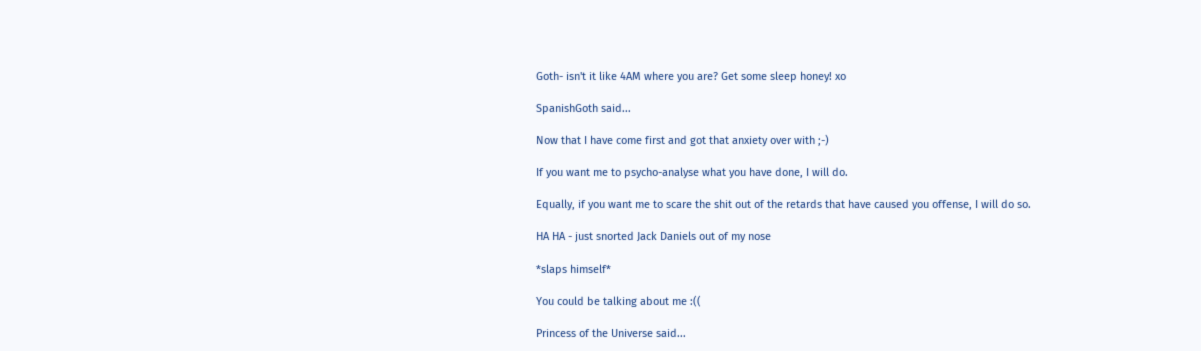Goth- isn't it like 4AM where you are? Get some sleep honey! xo

SpanishGoth said...

Now that I have come first and got that anxiety over with ;-)

If you want me to psycho-analyse what you have done, I will do.

Equally, if you want me to scare the shit out of the retards that have caused you offense, I will do so.

HA HA - just snorted Jack Daniels out of my nose

*slaps himself*

You could be talking about me :((

Princess of the Universe said...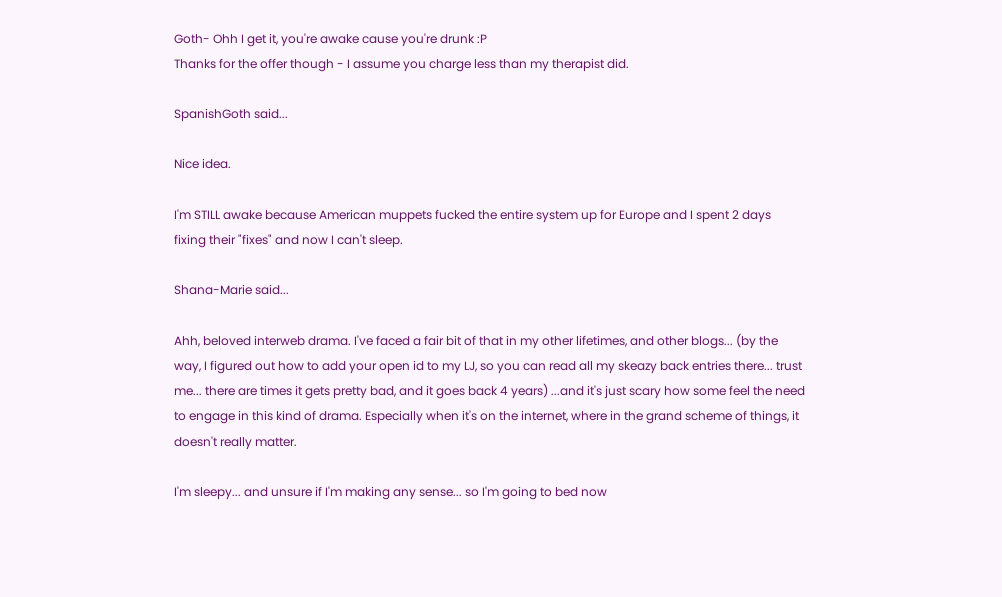Goth- Ohh I get it, you're awake cause you're drunk :P
Thanks for the offer though - I assume you charge less than my therapist did.

SpanishGoth said...

Nice idea.

I'm STILL awake because American muppets fucked the entire system up for Europe and I spent 2 days fixing their "fixes" and now I can't sleep.

Shana-Marie said...

Ahh, beloved interweb drama. I've faced a fair bit of that in my other lifetimes, and other blogs... (by the way, I figured out how to add your open id to my LJ, so you can read all my skeazy back entries there... trust me... there are times it gets pretty bad, and it goes back 4 years) ...and it's just scary how some feel the need to engage in this kind of drama. Especially when it's on the internet, where in the grand scheme of things, it doesn't really matter.

I'm sleepy... and unsure if I'm making any sense... so I'm going to bed now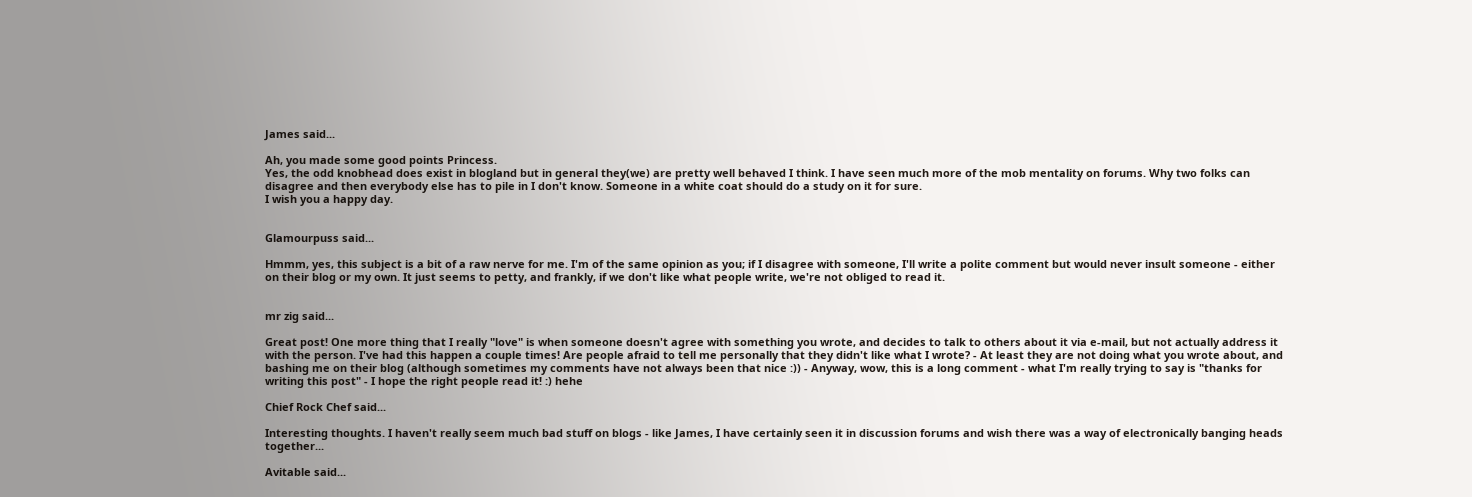James said...

Ah, you made some good points Princess.
Yes, the odd knobhead does exist in blogland but in general they(we) are pretty well behaved I think. I have seen much more of the mob mentality on forums. Why two folks can disagree and then everybody else has to pile in I don't know. Someone in a white coat should do a study on it for sure.
I wish you a happy day.


Glamourpuss said...

Hmmm, yes, this subject is a bit of a raw nerve for me. I'm of the same opinion as you; if I disagree with someone, I'll write a polite comment but would never insult someone - either on their blog or my own. It just seems to petty, and frankly, if we don't like what people write, we're not obliged to read it.


mr zig said...

Great post! One more thing that I really "love" is when someone doesn't agree with something you wrote, and decides to talk to others about it via e-mail, but not actually address it with the person. I've had this happen a couple times! Are people afraid to tell me personally that they didn't like what I wrote? - At least they are not doing what you wrote about, and bashing me on their blog (although sometimes my comments have not always been that nice :)) - Anyway, wow, this is a long comment - what I'm really trying to say is "thanks for writing this post" - I hope the right people read it! :) hehe

Chief Rock Chef said...

Interesting thoughts. I haven't really seem much bad stuff on blogs - like James, I have certainly seen it in discussion forums and wish there was a way of electronically banging heads together...

Avitable said...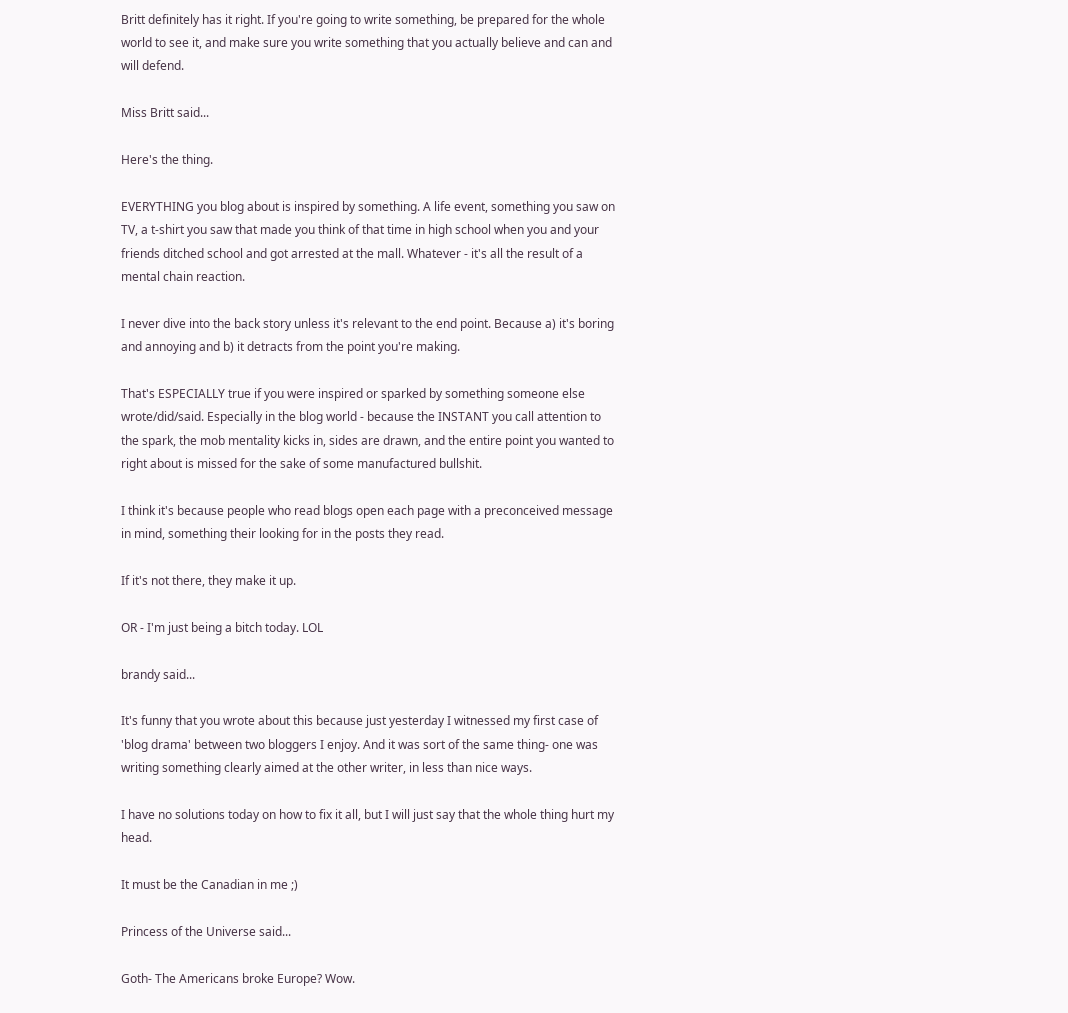Britt definitely has it right. If you're going to write something, be prepared for the whole world to see it, and make sure you write something that you actually believe and can and will defend.

Miss Britt said...

Here's the thing.

EVERYTHING you blog about is inspired by something. A life event, something you saw on TV, a t-shirt you saw that made you think of that time in high school when you and your friends ditched school and got arrested at the mall. Whatever - it's all the result of a mental chain reaction.

I never dive into the back story unless it's relevant to the end point. Because a) it's boring and annoying and b) it detracts from the point you're making.

That's ESPECIALLY true if you were inspired or sparked by something someone else wrote/did/said. Especially in the blog world - because the INSTANT you call attention to the spark, the mob mentality kicks in, sides are drawn, and the entire point you wanted to right about is missed for the sake of some manufactured bullshit.

I think it's because people who read blogs open each page with a preconceived message in mind, something their looking for in the posts they read.

If it's not there, they make it up.

OR - I'm just being a bitch today. LOL

brandy said...

It's funny that you wrote about this because just yesterday I witnessed my first case of 'blog drama' between two bloggers I enjoy. And it was sort of the same thing- one was writing something clearly aimed at the other writer, in less than nice ways.

I have no solutions today on how to fix it all, but I will just say that the whole thing hurt my head.

It must be the Canadian in me ;)

Princess of the Universe said...

Goth- The Americans broke Europe? Wow.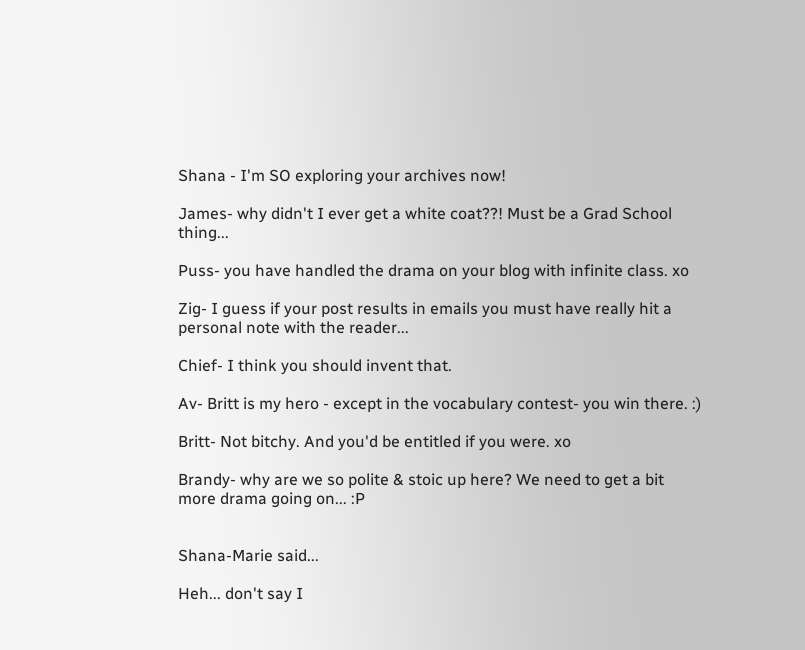Shana - I'm SO exploring your archives now!

James- why didn't I ever get a white coat??! Must be a Grad School thing...

Puss- you have handled the drama on your blog with infinite class. xo

Zig- I guess if your post results in emails you must have really hit a personal note with the reader...

Chief- I think you should invent that.

Av- Britt is my hero - except in the vocabulary contest- you win there. :)

Britt- Not bitchy. And you'd be entitled if you were. xo

Brandy- why are we so polite & stoic up here? We need to get a bit more drama going on... :P


Shana-Marie said...

Heh... don't say I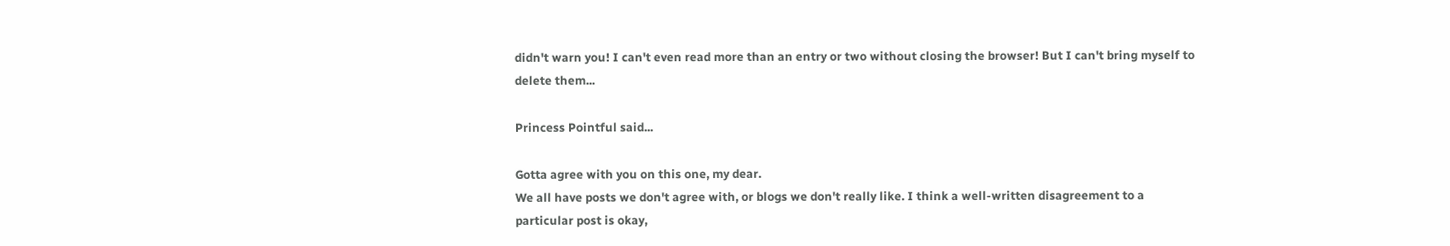didn't warn you! I can't even read more than an entry or two without closing the browser! But I can't bring myself to delete them...

Princess Pointful said...

Gotta agree with you on this one, my dear.
We all have posts we don't agree with, or blogs we don't really like. I think a well-written disagreement to a particular post is okay,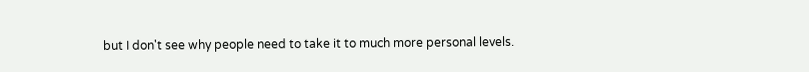but I don't see why people need to take it to much more personal levels.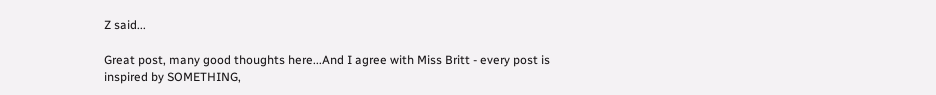Z said...

Great post, many good thoughts here...And I agree with Miss Britt - every post is inspired by SOMETHING,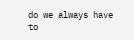do we always have to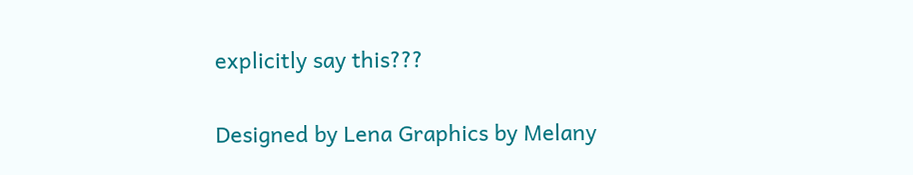explicitly say this???

Designed by Lena Graphics by Melany